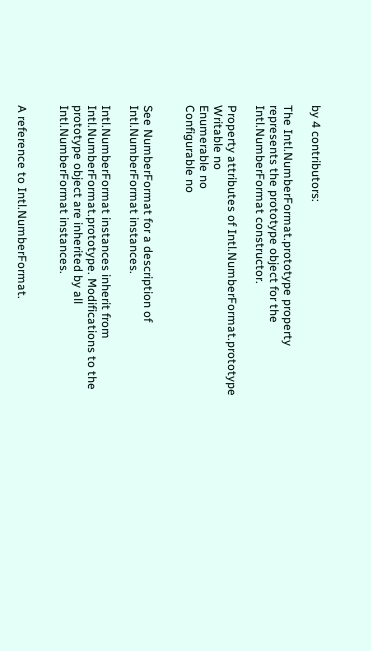by 4 contributors:

The Intl.NumberFormat.prototype property represents the prototype object for the Intl.NumberFormat constructor.

Property attributes of Intl.NumberFormat.prototype
Writable no
Enumerable no
Configurable no


See NumberFormat for a description of Intl.NumberFormat instances.

Intl.NumberFormat instances inherit from Intl.NumberFormat.prototype. Modifications to the prototype object are inherited by all Intl.NumberFormat instances.


A reference to Intl.NumberFormat.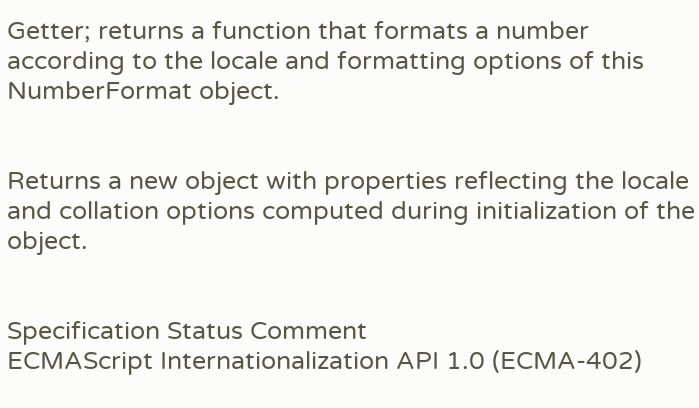Getter; returns a function that formats a number according to the locale and formatting options of this NumberFormat object.


Returns a new object with properties reflecting the locale and collation options computed during initialization of the object.


Specification Status Comment
ECMAScript Internationalization API 1.0 (ECMA-402)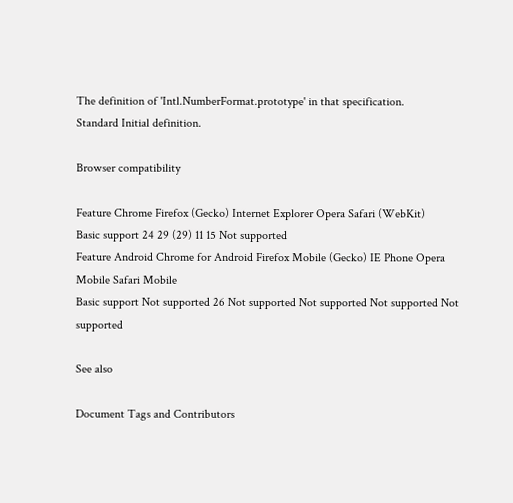The definition of 'Intl.NumberFormat.prototype' in that specification.
Standard Initial definition.

Browser compatibility

Feature Chrome Firefox (Gecko) Internet Explorer Opera Safari (WebKit)
Basic support 24 29 (29) 11 15 Not supported
Feature Android Chrome for Android Firefox Mobile (Gecko) IE Phone Opera Mobile Safari Mobile
Basic support Not supported 26 Not supported Not supported Not supported Not supported

See also

Document Tags and Contributors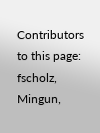Contributors to this page: fscholz, Mingun,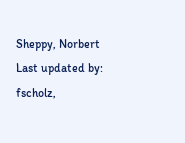Sheppy, Norbert
Last updated by: fscholz,